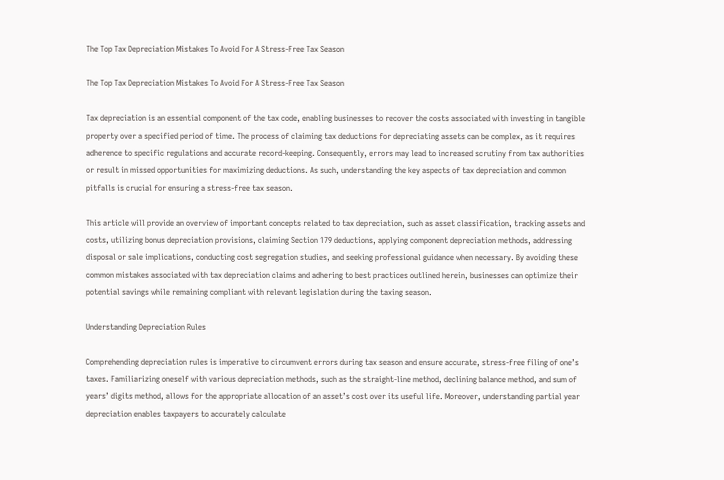The Top Tax Depreciation Mistakes To Avoid For A Stress-Free Tax Season

The Top Tax Depreciation Mistakes To Avoid For A Stress-Free Tax Season

Tax depreciation is an essential component of the tax code, enabling businesses to recover the costs associated with investing in tangible property over a specified period of time. The process of claiming tax deductions for depreciating assets can be complex, as it requires adherence to specific regulations and accurate record-keeping. Consequently, errors may lead to increased scrutiny from tax authorities or result in missed opportunities for maximizing deductions. As such, understanding the key aspects of tax depreciation and common pitfalls is crucial for ensuring a stress-free tax season.

This article will provide an overview of important concepts related to tax depreciation, such as asset classification, tracking assets and costs, utilizing bonus depreciation provisions, claiming Section 179 deductions, applying component depreciation methods, addressing disposal or sale implications, conducting cost segregation studies, and seeking professional guidance when necessary. By avoiding these common mistakes associated with tax depreciation claims and adhering to best practices outlined herein, businesses can optimize their potential savings while remaining compliant with relevant legislation during the taxing season.

Understanding Depreciation Rules

Comprehending depreciation rules is imperative to circumvent errors during tax season and ensure accurate, stress-free filing of one’s taxes. Familiarizing oneself with various depreciation methods, such as the straight-line method, declining balance method, and sum of years’ digits method, allows for the appropriate allocation of an asset’s cost over its useful life. Moreover, understanding partial year depreciation enables taxpayers to accurately calculate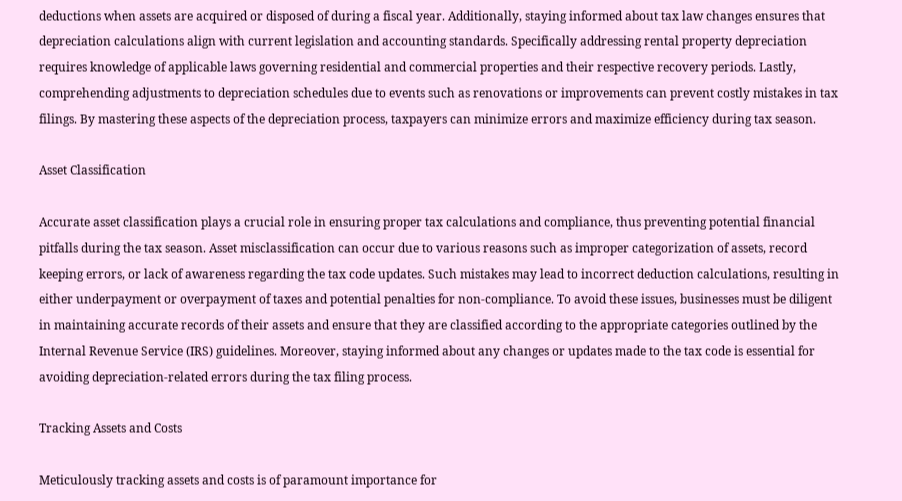deductions when assets are acquired or disposed of during a fiscal year. Additionally, staying informed about tax law changes ensures that depreciation calculations align with current legislation and accounting standards. Specifically addressing rental property depreciation requires knowledge of applicable laws governing residential and commercial properties and their respective recovery periods. Lastly, comprehending adjustments to depreciation schedules due to events such as renovations or improvements can prevent costly mistakes in tax filings. By mastering these aspects of the depreciation process, taxpayers can minimize errors and maximize efficiency during tax season.

Asset Classification

Accurate asset classification plays a crucial role in ensuring proper tax calculations and compliance, thus preventing potential financial pitfalls during the tax season. Asset misclassification can occur due to various reasons such as improper categorization of assets, record keeping errors, or lack of awareness regarding the tax code updates. Such mistakes may lead to incorrect deduction calculations, resulting in either underpayment or overpayment of taxes and potential penalties for non-compliance. To avoid these issues, businesses must be diligent in maintaining accurate records of their assets and ensure that they are classified according to the appropriate categories outlined by the Internal Revenue Service (IRS) guidelines. Moreover, staying informed about any changes or updates made to the tax code is essential for avoiding depreciation-related errors during the tax filing process.

Tracking Assets and Costs

Meticulously tracking assets and costs is of paramount importance for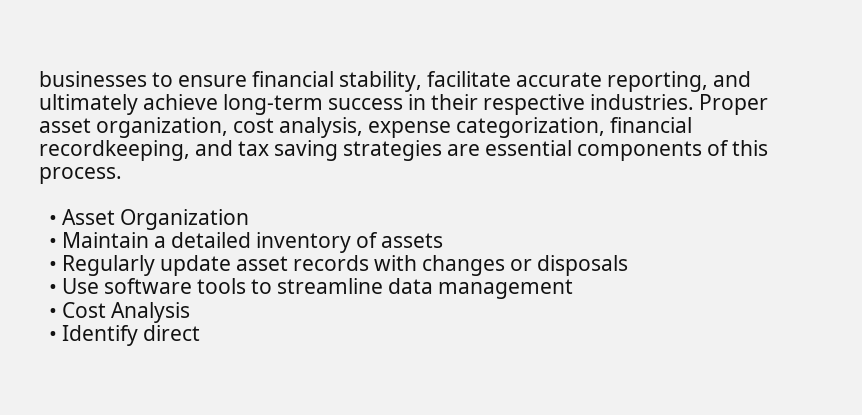businesses to ensure financial stability, facilitate accurate reporting, and ultimately achieve long-term success in their respective industries. Proper asset organization, cost analysis, expense categorization, financial recordkeeping, and tax saving strategies are essential components of this process.

  • Asset Organization
  • Maintain a detailed inventory of assets
  • Regularly update asset records with changes or disposals
  • Use software tools to streamline data management
  • Cost Analysis
  • Identify direct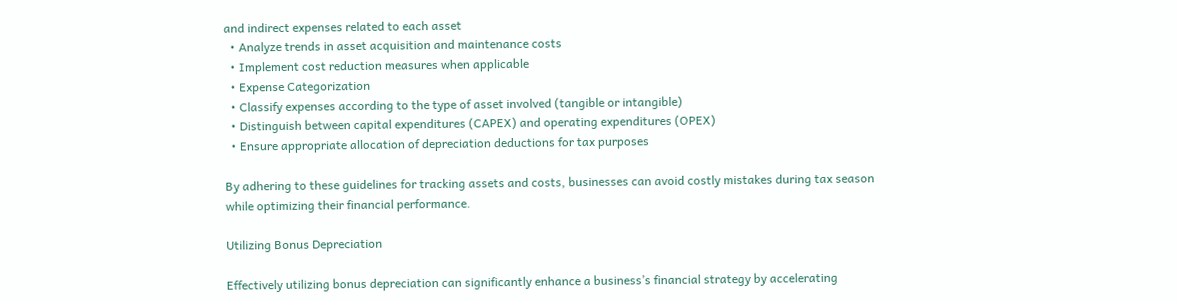and indirect expenses related to each asset
  • Analyze trends in asset acquisition and maintenance costs
  • Implement cost reduction measures when applicable
  • Expense Categorization
  • Classify expenses according to the type of asset involved (tangible or intangible)
  • Distinguish between capital expenditures (CAPEX) and operating expenditures (OPEX)
  • Ensure appropriate allocation of depreciation deductions for tax purposes

By adhering to these guidelines for tracking assets and costs, businesses can avoid costly mistakes during tax season while optimizing their financial performance.

Utilizing Bonus Depreciation

Effectively utilizing bonus depreciation can significantly enhance a business’s financial strategy by accelerating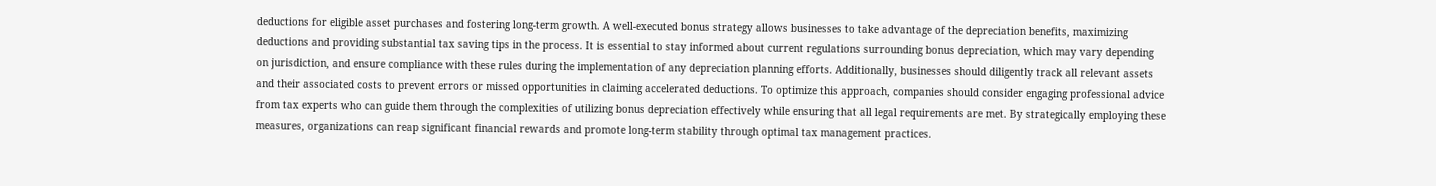deductions for eligible asset purchases and fostering long-term growth. A well-executed bonus strategy allows businesses to take advantage of the depreciation benefits, maximizing deductions and providing substantial tax saving tips in the process. It is essential to stay informed about current regulations surrounding bonus depreciation, which may vary depending on jurisdiction, and ensure compliance with these rules during the implementation of any depreciation planning efforts. Additionally, businesses should diligently track all relevant assets and their associated costs to prevent errors or missed opportunities in claiming accelerated deductions. To optimize this approach, companies should consider engaging professional advice from tax experts who can guide them through the complexities of utilizing bonus depreciation effectively while ensuring that all legal requirements are met. By strategically employing these measures, organizations can reap significant financial rewards and promote long-term stability through optimal tax management practices.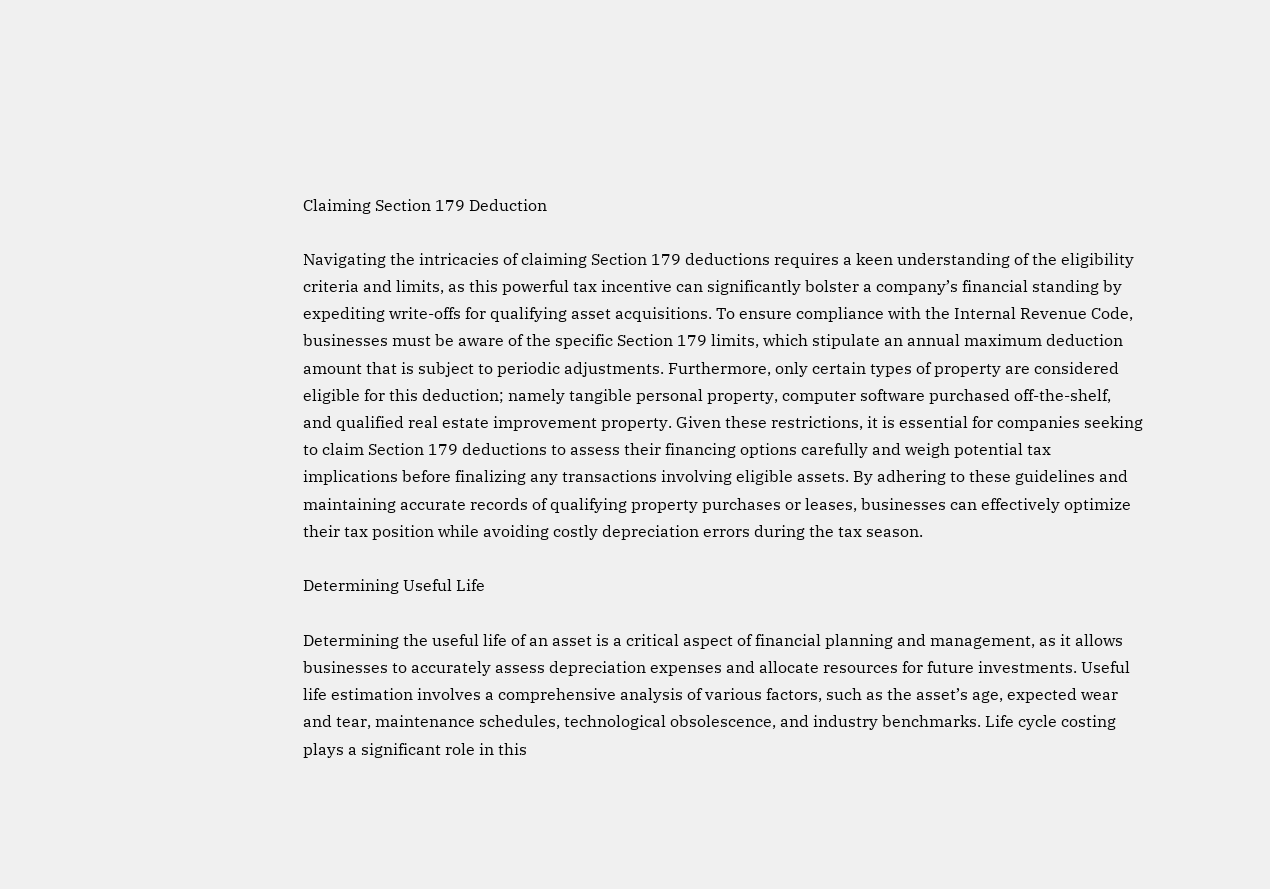Claiming Section 179 Deduction

Navigating the intricacies of claiming Section 179 deductions requires a keen understanding of the eligibility criteria and limits, as this powerful tax incentive can significantly bolster a company’s financial standing by expediting write-offs for qualifying asset acquisitions. To ensure compliance with the Internal Revenue Code, businesses must be aware of the specific Section 179 limits, which stipulate an annual maximum deduction amount that is subject to periodic adjustments. Furthermore, only certain types of property are considered eligible for this deduction; namely tangible personal property, computer software purchased off-the-shelf, and qualified real estate improvement property. Given these restrictions, it is essential for companies seeking to claim Section 179 deductions to assess their financing options carefully and weigh potential tax implications before finalizing any transactions involving eligible assets. By adhering to these guidelines and maintaining accurate records of qualifying property purchases or leases, businesses can effectively optimize their tax position while avoiding costly depreciation errors during the tax season.

Determining Useful Life

Determining the useful life of an asset is a critical aspect of financial planning and management, as it allows businesses to accurately assess depreciation expenses and allocate resources for future investments. Useful life estimation involves a comprehensive analysis of various factors, such as the asset’s age, expected wear and tear, maintenance schedules, technological obsolescence, and industry benchmarks. Life cycle costing plays a significant role in this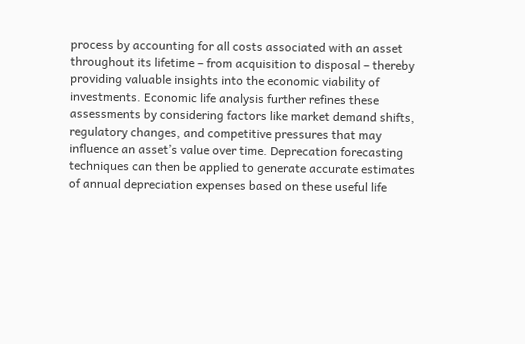process by accounting for all costs associated with an asset throughout its lifetime – from acquisition to disposal – thereby providing valuable insights into the economic viability of investments. Economic life analysis further refines these assessments by considering factors like market demand shifts, regulatory changes, and competitive pressures that may influence an asset’s value over time. Deprecation forecasting techniques can then be applied to generate accurate estimates of annual depreciation expenses based on these useful life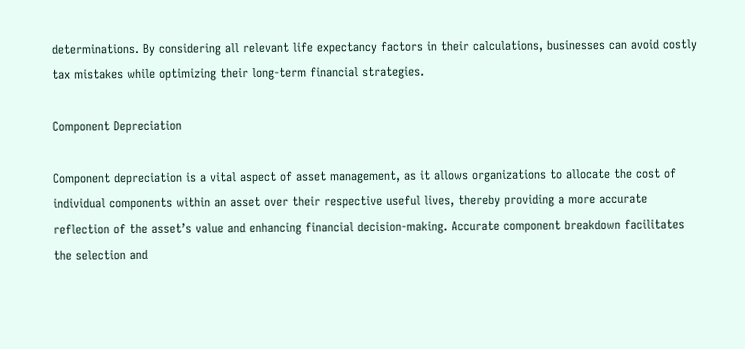determinations. By considering all relevant life expectancy factors in their calculations, businesses can avoid costly tax mistakes while optimizing their long-term financial strategies.

Component Depreciation

Component depreciation is a vital aspect of asset management, as it allows organizations to allocate the cost of individual components within an asset over their respective useful lives, thereby providing a more accurate reflection of the asset’s value and enhancing financial decision-making. Accurate component breakdown facilitates the selection and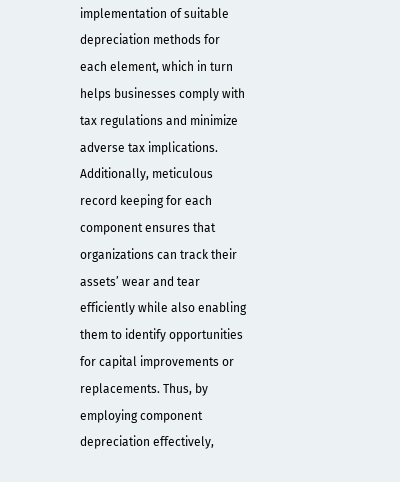implementation of suitable depreciation methods for each element, which in turn helps businesses comply with tax regulations and minimize adverse tax implications. Additionally, meticulous record keeping for each component ensures that organizations can track their assets’ wear and tear efficiently while also enabling them to identify opportunities for capital improvements or replacements. Thus, by employing component depreciation effectively,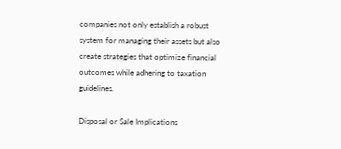companies not only establish a robust system for managing their assets but also create strategies that optimize financial outcomes while adhering to taxation guidelines.

Disposal or Sale Implications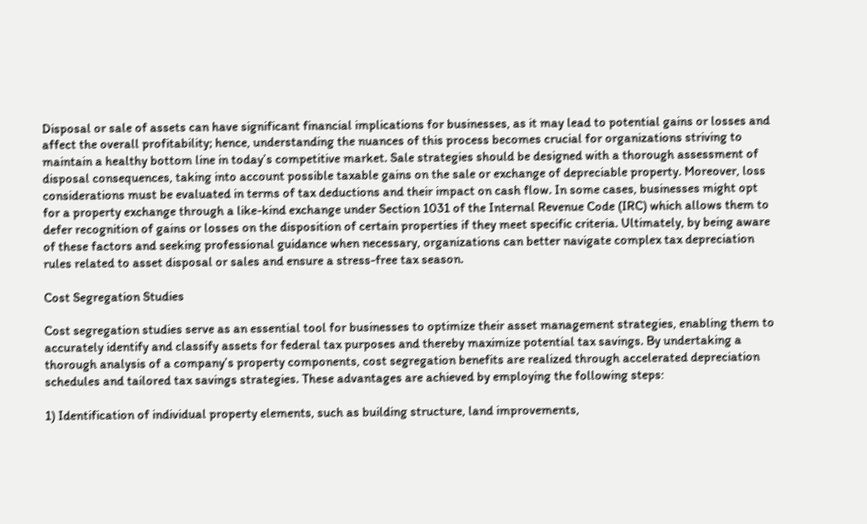Disposal or sale of assets can have significant financial implications for businesses, as it may lead to potential gains or losses and affect the overall profitability; hence, understanding the nuances of this process becomes crucial for organizations striving to maintain a healthy bottom line in today’s competitive market. Sale strategies should be designed with a thorough assessment of disposal consequences, taking into account possible taxable gains on the sale or exchange of depreciable property. Moreover, loss considerations must be evaluated in terms of tax deductions and their impact on cash flow. In some cases, businesses might opt for a property exchange through a like-kind exchange under Section 1031 of the Internal Revenue Code (IRC) which allows them to defer recognition of gains or losses on the disposition of certain properties if they meet specific criteria. Ultimately, by being aware of these factors and seeking professional guidance when necessary, organizations can better navigate complex tax depreciation rules related to asset disposal or sales and ensure a stress-free tax season.

Cost Segregation Studies

Cost segregation studies serve as an essential tool for businesses to optimize their asset management strategies, enabling them to accurately identify and classify assets for federal tax purposes and thereby maximize potential tax savings. By undertaking a thorough analysis of a company’s property components, cost segregation benefits are realized through accelerated depreciation schedules and tailored tax savings strategies. These advantages are achieved by employing the following steps:

1) Identification of individual property elements, such as building structure, land improvements,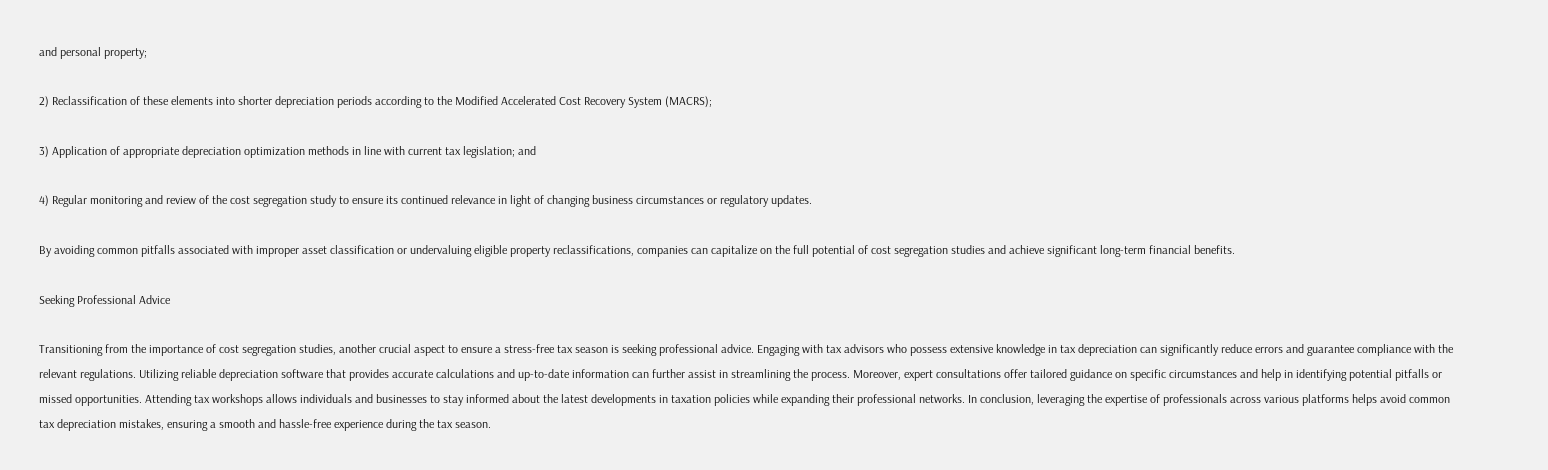and personal property;

2) Reclassification of these elements into shorter depreciation periods according to the Modified Accelerated Cost Recovery System (MACRS);

3) Application of appropriate depreciation optimization methods in line with current tax legislation; and

4) Regular monitoring and review of the cost segregation study to ensure its continued relevance in light of changing business circumstances or regulatory updates.

By avoiding common pitfalls associated with improper asset classification or undervaluing eligible property reclassifications, companies can capitalize on the full potential of cost segregation studies and achieve significant long-term financial benefits.

Seeking Professional Advice

Transitioning from the importance of cost segregation studies, another crucial aspect to ensure a stress-free tax season is seeking professional advice. Engaging with tax advisors who possess extensive knowledge in tax depreciation can significantly reduce errors and guarantee compliance with the relevant regulations. Utilizing reliable depreciation software that provides accurate calculations and up-to-date information can further assist in streamlining the process. Moreover, expert consultations offer tailored guidance on specific circumstances and help in identifying potential pitfalls or missed opportunities. Attending tax workshops allows individuals and businesses to stay informed about the latest developments in taxation policies while expanding their professional networks. In conclusion, leveraging the expertise of professionals across various platforms helps avoid common tax depreciation mistakes, ensuring a smooth and hassle-free experience during the tax season.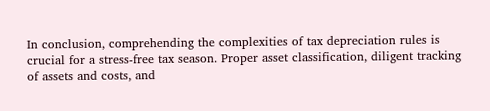In conclusion, comprehending the complexities of tax depreciation rules is crucial for a stress-free tax season. Proper asset classification, diligent tracking of assets and costs, and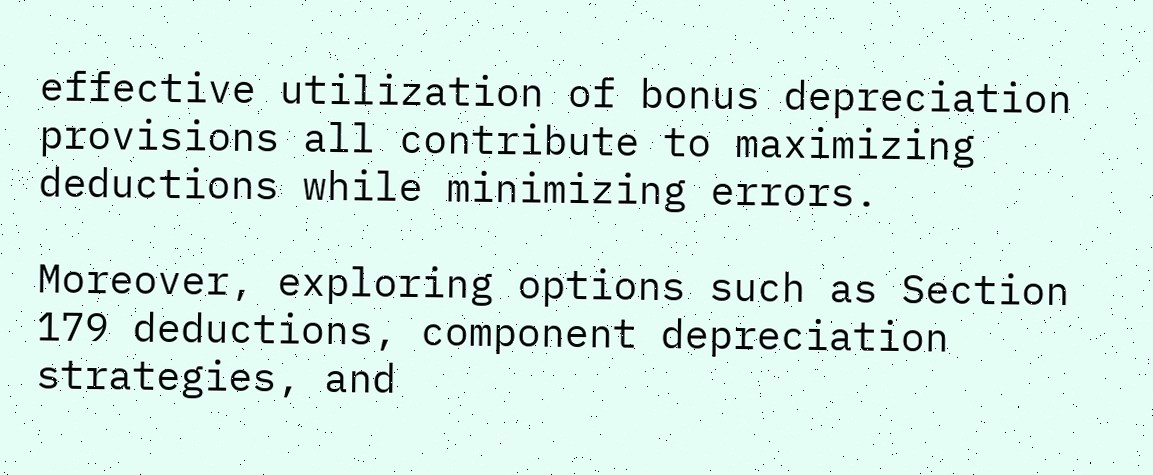effective utilization of bonus depreciation provisions all contribute to maximizing deductions while minimizing errors.

Moreover, exploring options such as Section 179 deductions, component depreciation strategies, and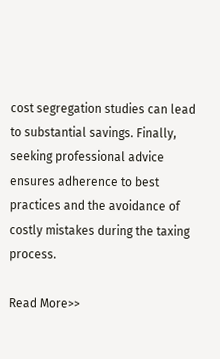cost segregation studies can lead to substantial savings. Finally, seeking professional advice ensures adherence to best practices and the avoidance of costly mistakes during the taxing process.

Read More>>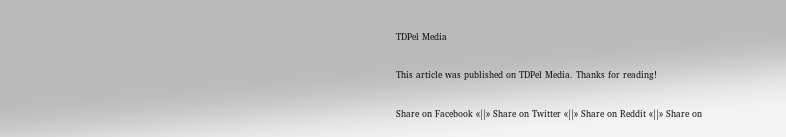TDPel Media

This article was published on TDPel Media. Thanks for reading!

Share on Facebook «||» Share on Twitter «||» Share on Reddit «||» Share on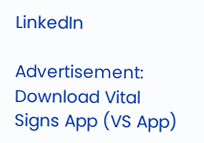LinkedIn

Advertisement: Download Vital Signs App (VS App)